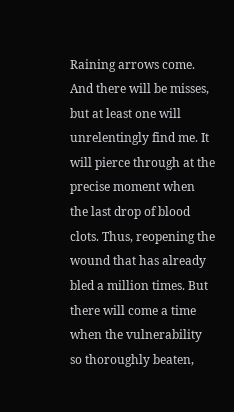Raining arrows come. And there will be misses, but at least one will unrelentingly find me. It will pierce through at the precise moment when the last drop of blood clots. Thus, reopening the wound that has already bled a million times. But there will come a time when the vulnerability so thoroughly beaten,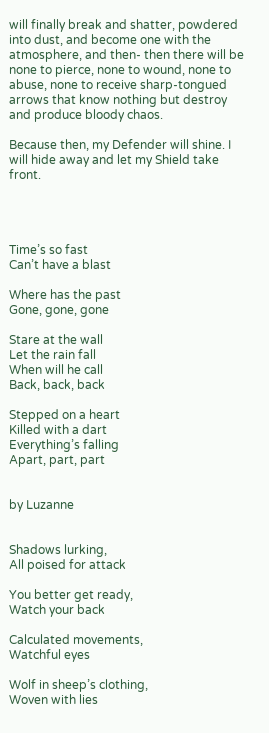will finally break and shatter, powdered into dust, and become one with the atmosphere, and then- then there will be none to pierce, none to wound, none to abuse, none to receive sharp-tongued arrows that know nothing but destroy and produce bloody chaos.

Because then, my Defender will shine. I will hide away and let my Shield take front.




Time’s so fast
Can’t have a blast

Where has the past
Gone, gone, gone

Stare at the wall
Let the rain fall
When will he call
Back, back, back

Stepped on a heart
Killed with a dart
Everything’s falling
Apart, part, part


by Luzanne


Shadows lurking,
All poised for attack

You better get ready,
Watch your back

Calculated movements,
Watchful eyes

Wolf in sheep’s clothing,
Woven with lies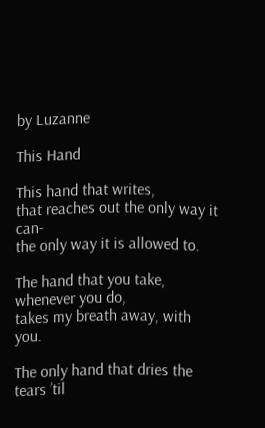by Luzanne

This Hand

This hand that writes,
that reaches out the only way it can-
the only way it is allowed to.

The hand that you take, whenever you do,
takes my breath away, with you.

The only hand that dries the tears ’til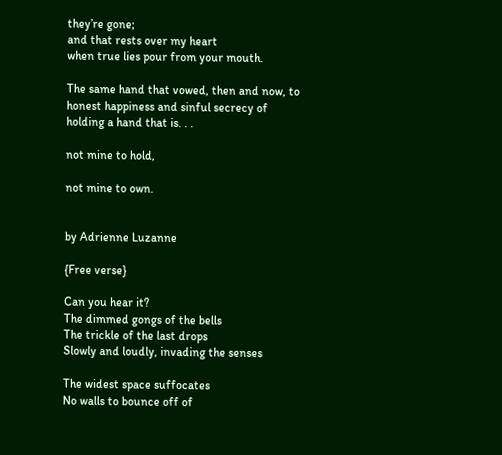they’re gone;
and that rests over my heart
when true lies pour from your mouth.

The same hand that vowed, then and now, to
honest happiness and sinful secrecy of
holding a hand that is. . .

not mine to hold,

not mine to own.


by Adrienne Luzanne

{Free verse}

Can you hear it?
The dimmed gongs of the bells
The trickle of the last drops
Slowly and loudly, invading the senses

The widest space suffocates
No walls to bounce off of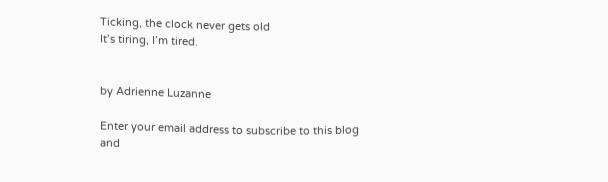Ticking, the clock never gets old
It’s tiring, I’m tired.


by Adrienne Luzanne

Enter your email address to subscribe to this blog and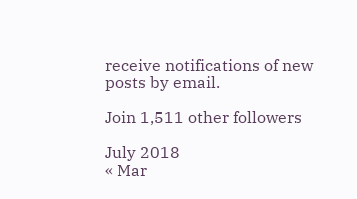receive notifications of new posts by email.

Join 1,511 other followers

July 2018
« Mar